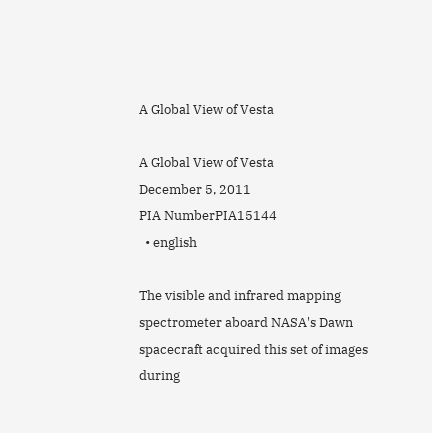A Global View of Vesta

A Global View of Vesta
December 5, 2011
PIA NumberPIA15144
  • english

The visible and infrared mapping spectrometer aboard NASA's Dawn spacecraft acquired this set of images during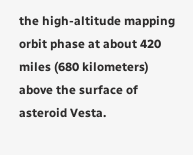the high-altitude mapping orbit phase at about 420 miles (680 kilometers) above the surface of asteroid Vesta.